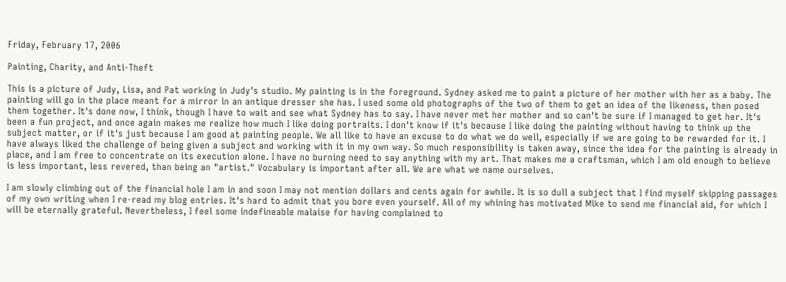Friday, February 17, 2006

Painting, Charity, and Anti-Theft

This is a picture of Judy, Lisa, and Pat working in Judy's studio. My painting is in the foreground. Sydney asked me to paint a picture of her mother with her as a baby. The painting will go in the place meant for a mirror in an antique dresser she has. I used some old photographs of the two of them to get an idea of the likeness, then posed them together. It's done now, I think, though I have to wait and see what Sydney has to say. I have never met her mother and so can't be sure if I managed to get her. It's been a fun project, and once again makes me realize how much I like doing portraits. I don't know if it's because I like doing the painting without having to think up the subject matter, or if it's just because I am good at painting people. We all like to have an excuse to do what we do well, especially if we are going to be rewarded for it. I have always liked the challenge of being given a subject and working with it in my own way. So much responsibility is taken away, since the idea for the painting is already in place, and I am free to concentrate on its execution alone. I have no burning need to say anything with my art. That makes me a craftsman, which I am old enough to believe is less important, less revered, than being an "artist." Vocabulary is important after all. We are what we name ourselves.

I am slowly climbing out of the financial hole I am in and soon I may not mention dollars and cents again for awhile. It is so dull a subject that I find myself skipping passages of my own writing when I re-read my blog entries. It's hard to admit that you bore even yourself. All of my whining has motivated Mike to send me financial aid, for which I will be eternally grateful. Nevertheless, I feel some indefineable malaise for having complained to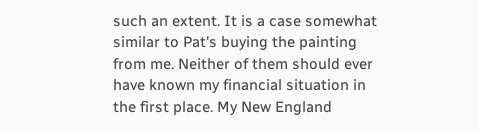such an extent. It is a case somewhat similar to Pat's buying the painting from me. Neither of them should ever have known my financial situation in the first place. My New England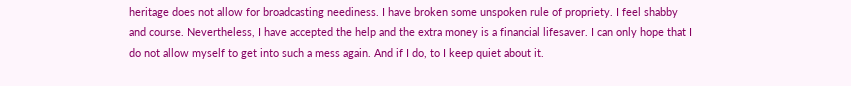heritage does not allow for broadcasting neediness. I have broken some unspoken rule of propriety. I feel shabby and course. Nevertheless, I have accepted the help and the extra money is a financial lifesaver. I can only hope that I do not allow myself to get into such a mess again. And if I do, to I keep quiet about it.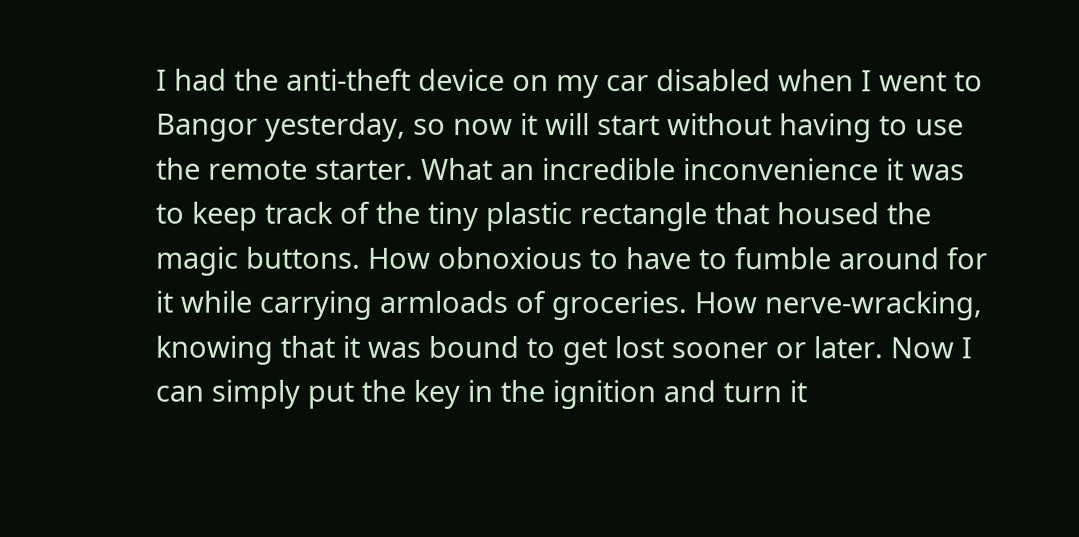I had the anti-theft device on my car disabled when I went to Bangor yesterday, so now it will start without having to use the remote starter. What an incredible inconvenience it was to keep track of the tiny plastic rectangle that housed the magic buttons. How obnoxious to have to fumble around for it while carrying armloads of groceries. How nerve-wracking, knowing that it was bound to get lost sooner or later. Now I can simply put the key in the ignition and turn it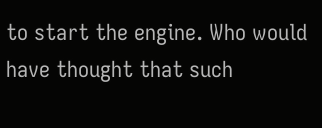to start the engine. Who would have thought that such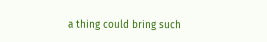a thing could bring such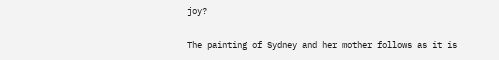joy?

The painting of Sydney and her mother follows as it is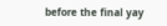before the final yay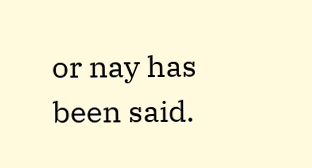or nay has been said.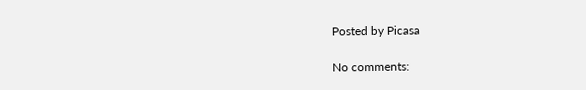Posted by Picasa

No comments: